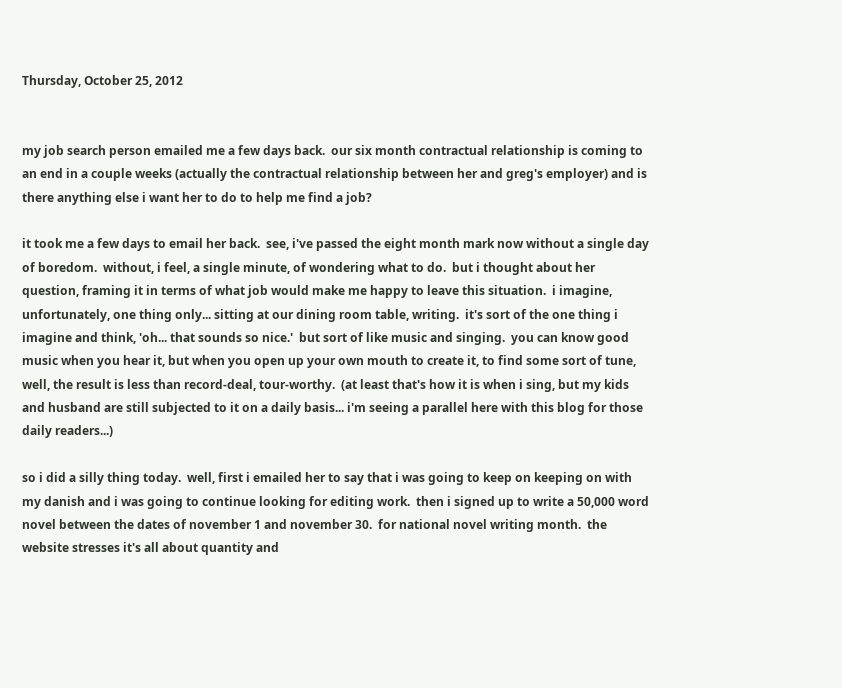Thursday, October 25, 2012


my job search person emailed me a few days back.  our six month contractual relationship is coming to an end in a couple weeks (actually the contractual relationship between her and greg's employer) and is there anything else i want her to do to help me find a job?

it took me a few days to email her back.  see, i've passed the eight month mark now without a single day of boredom.  without, i feel, a single minute, of wondering what to do.  but i thought about her question, framing it in terms of what job would make me happy to leave this situation.  i imagine, unfortunately, one thing only... sitting at our dining room table, writing.  it's sort of the one thing i imagine and think, 'oh... that sounds so nice.'  but sort of like music and singing.  you can know good music when you hear it, but when you open up your own mouth to create it, to find some sort of tune, well, the result is less than record-deal, tour-worthy.  (at least that's how it is when i sing, but my kids and husband are still subjected to it on a daily basis... i'm seeing a parallel here with this blog for those daily readers...)

so i did a silly thing today.  well, first i emailed her to say that i was going to keep on keeping on with my danish and i was going to continue looking for editing work.  then i signed up to write a 50,000 word novel between the dates of november 1 and november 30.  for national novel writing month.  the website stresses it's all about quantity and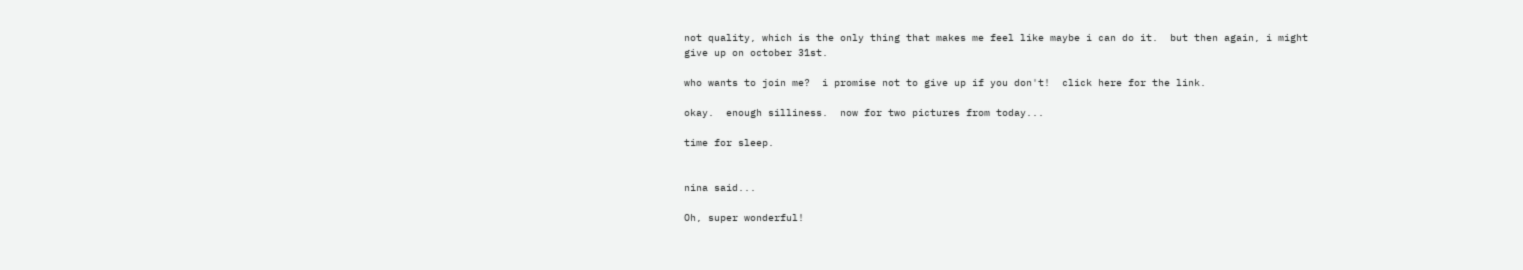not quality, which is the only thing that makes me feel like maybe i can do it.  but then again, i might give up on october 31st.

who wants to join me?  i promise not to give up if you don't!  click here for the link.

okay.  enough silliness.  now for two pictures from today...

time for sleep.


nina said...

Oh, super wonderful!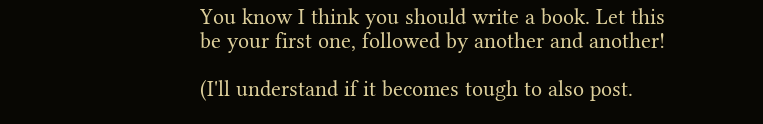You know I think you should write a book. Let this be your first one, followed by another and another!

(I'll understand if it becomes tough to also post.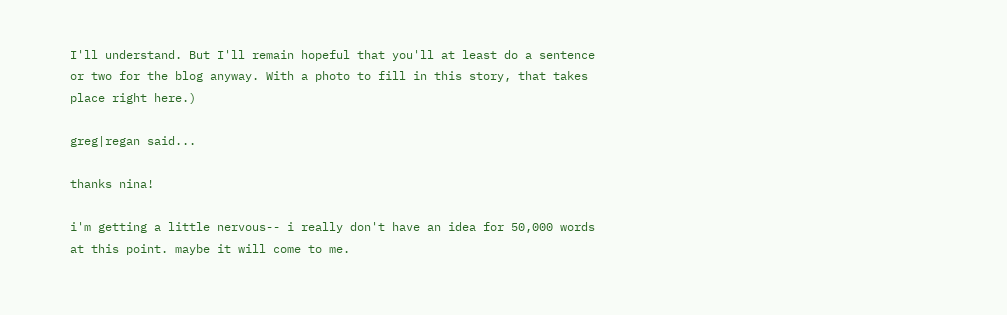I'll understand. But I'll remain hopeful that you'll at least do a sentence or two for the blog anyway. With a photo to fill in this story, that takes place right here.)

greg|regan said...

thanks nina!

i'm getting a little nervous-- i really don't have an idea for 50,000 words at this point. maybe it will come to me.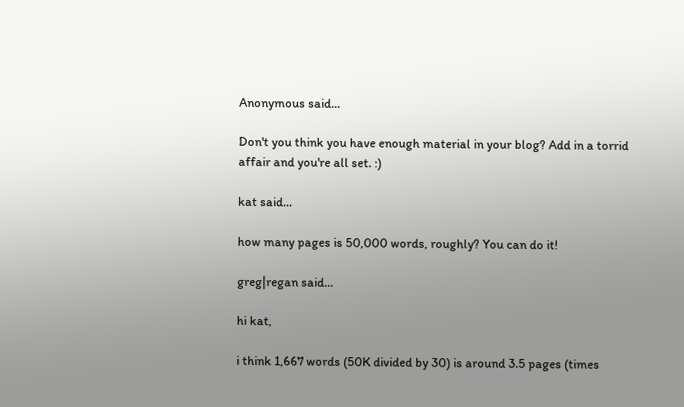Anonymous said...

Don't you think you have enough material in your blog? Add in a torrid affair and you're all set. :)

kat said...

how many pages is 50,000 words, roughly? You can do it!

greg|regan said...

hi kat,

i think 1,667 words (50K divided by 30) is around 3.5 pages (times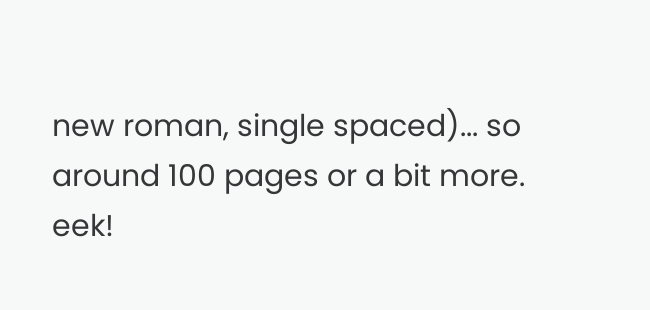new roman, single spaced)... so around 100 pages or a bit more. eek!